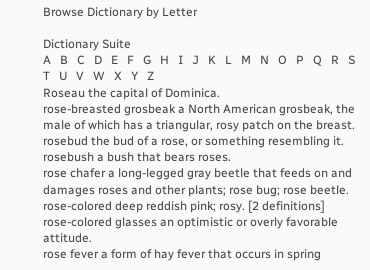Browse Dictionary by Letter

Dictionary Suite
A   B   C   D   E   F   G   H   I   J   K   L   M   N   O   P   Q   R   S   T   U   V   W   X   Y   Z
Roseau the capital of Dominica.
rose-breasted grosbeak a North American grosbeak, the male of which has a triangular, rosy patch on the breast.
rosebud the bud of a rose, or something resembling it.
rosebush a bush that bears roses.
rose chafer a long-legged gray beetle that feeds on and damages roses and other plants; rose bug; rose beetle.
rose-colored deep reddish pink; rosy. [2 definitions]
rose-colored glasses an optimistic or overly favorable attitude.
rose fever a form of hay fever that occurs in spring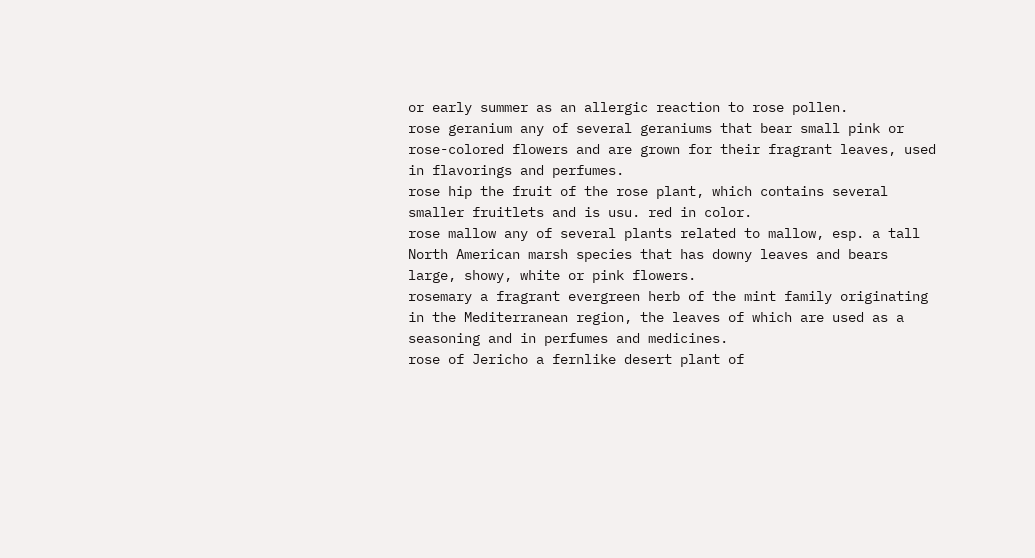or early summer as an allergic reaction to rose pollen.
rose geranium any of several geraniums that bear small pink or rose-colored flowers and are grown for their fragrant leaves, used in flavorings and perfumes.
rose hip the fruit of the rose plant, which contains several smaller fruitlets and is usu. red in color.
rose mallow any of several plants related to mallow, esp. a tall North American marsh species that has downy leaves and bears large, showy, white or pink flowers.
rosemary a fragrant evergreen herb of the mint family originating in the Mediterranean region, the leaves of which are used as a seasoning and in perfumes and medicines.
rose of Jericho a fernlike desert plant of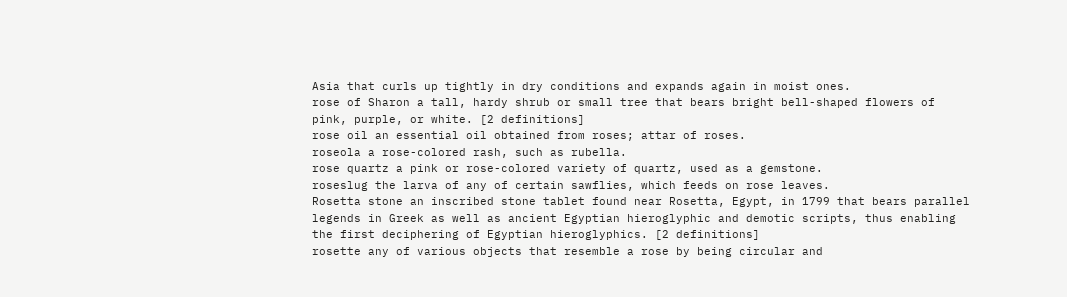Asia that curls up tightly in dry conditions and expands again in moist ones.
rose of Sharon a tall, hardy shrub or small tree that bears bright bell-shaped flowers of pink, purple, or white. [2 definitions]
rose oil an essential oil obtained from roses; attar of roses.
roseola a rose-colored rash, such as rubella.
rose quartz a pink or rose-colored variety of quartz, used as a gemstone.
roseslug the larva of any of certain sawflies, which feeds on rose leaves.
Rosetta stone an inscribed stone tablet found near Rosetta, Egypt, in 1799 that bears parallel legends in Greek as well as ancient Egyptian hieroglyphic and demotic scripts, thus enabling the first deciphering of Egyptian hieroglyphics. [2 definitions]
rosette any of various objects that resemble a rose by being circular and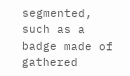segmented, such as a badge made of gathered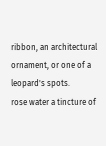ribbon, an architectural ornament, or one of a leopard's spots.
rose water a tincture of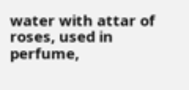water with attar of roses, used in perfume,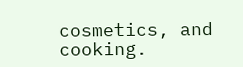cosmetics, and cooking.